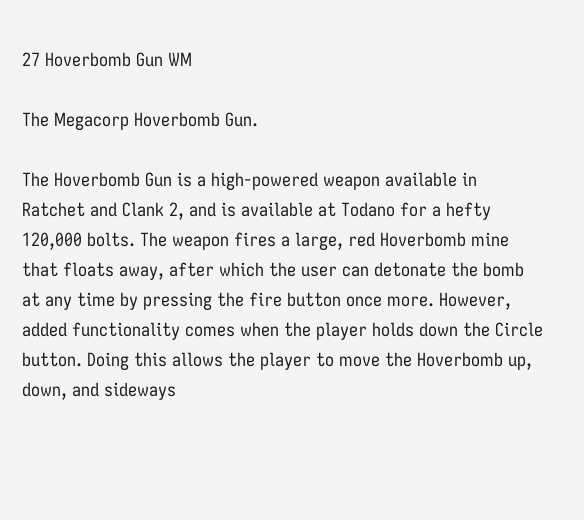27 Hoverbomb Gun WM

The Megacorp Hoverbomb Gun.

The Hoverbomb Gun is a high-powered weapon available in Ratchet and Clank 2, and is available at Todano for a hefty 120,000 bolts. The weapon fires a large, red Hoverbomb mine that floats away, after which the user can detonate the bomb at any time by pressing the fire button once more. However, added functionality comes when the player holds down the Circle button. Doing this allows the player to move the Hoverbomb up, down, and sideways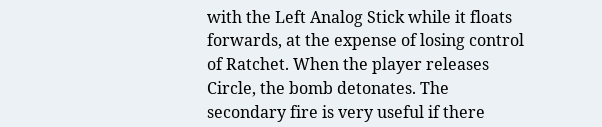with the Left Analog Stick while it floats forwards, at the expense of losing control of Ratchet. When the player releases Circle, the bomb detonates. The secondary fire is very useful if there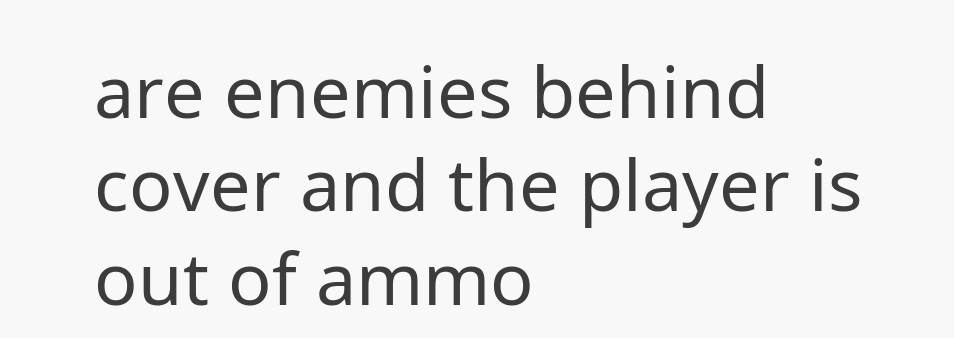are enemies behind cover and the player is out of ammo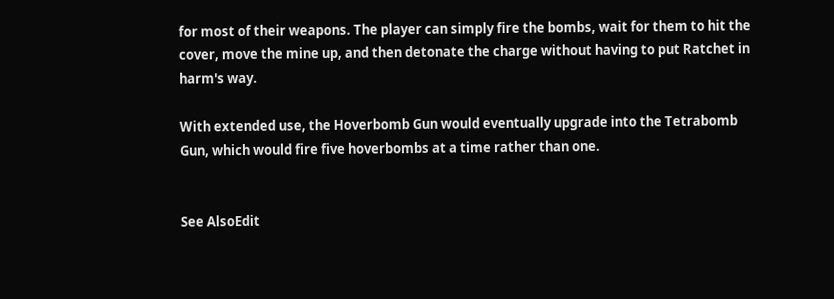for most of their weapons. The player can simply fire the bombs, wait for them to hit the cover, move the mine up, and then detonate the charge without having to put Ratchet in harm's way.

With extended use, the Hoverbomb Gun would eventually upgrade into the Tetrabomb Gun, which would fire five hoverbombs at a time rather than one.


See AlsoEdit